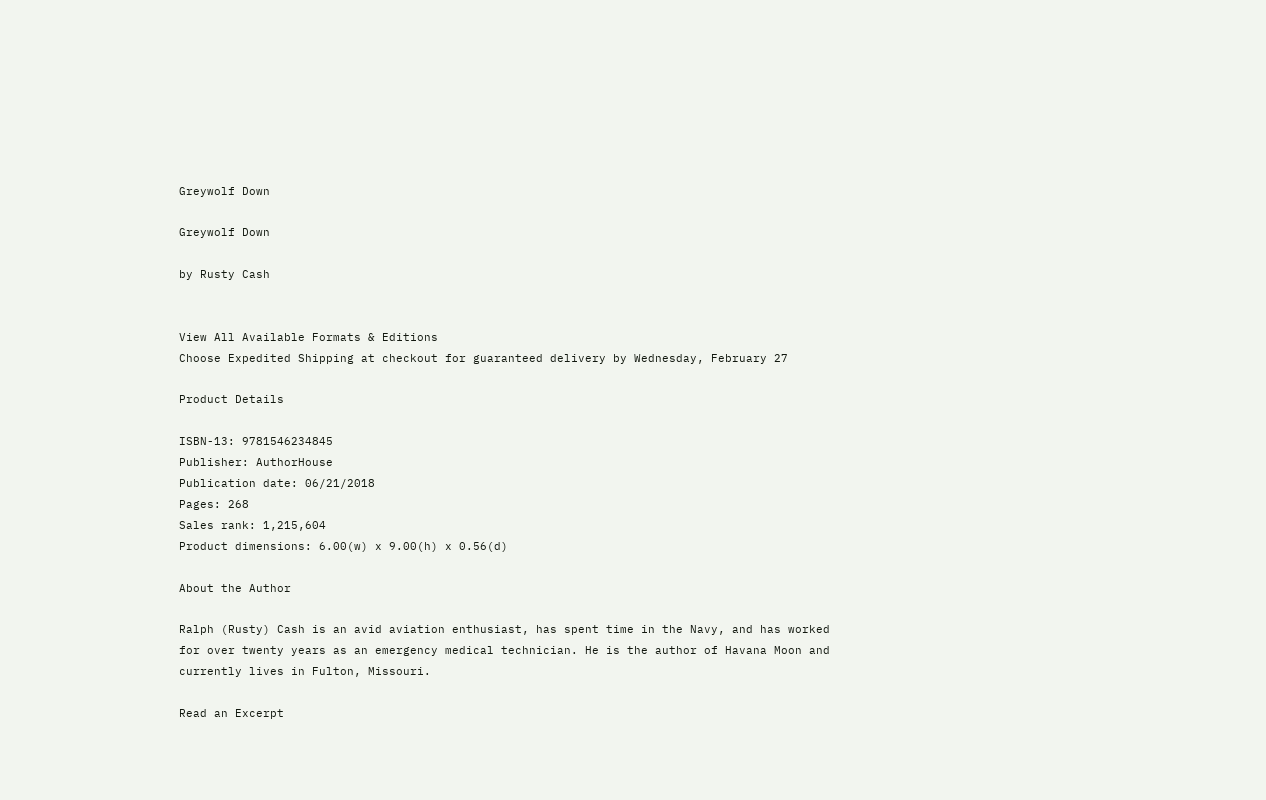Greywolf Down

Greywolf Down

by Rusty Cash


View All Available Formats & Editions
Choose Expedited Shipping at checkout for guaranteed delivery by Wednesday, February 27

Product Details

ISBN-13: 9781546234845
Publisher: AuthorHouse
Publication date: 06/21/2018
Pages: 268
Sales rank: 1,215,604
Product dimensions: 6.00(w) x 9.00(h) x 0.56(d)

About the Author

Ralph (Rusty) Cash is an avid aviation enthusiast, has spent time in the Navy, and has worked for over twenty years as an emergency medical technician. He is the author of Havana Moon and currently lives in Fulton, Missouri.

Read an Excerpt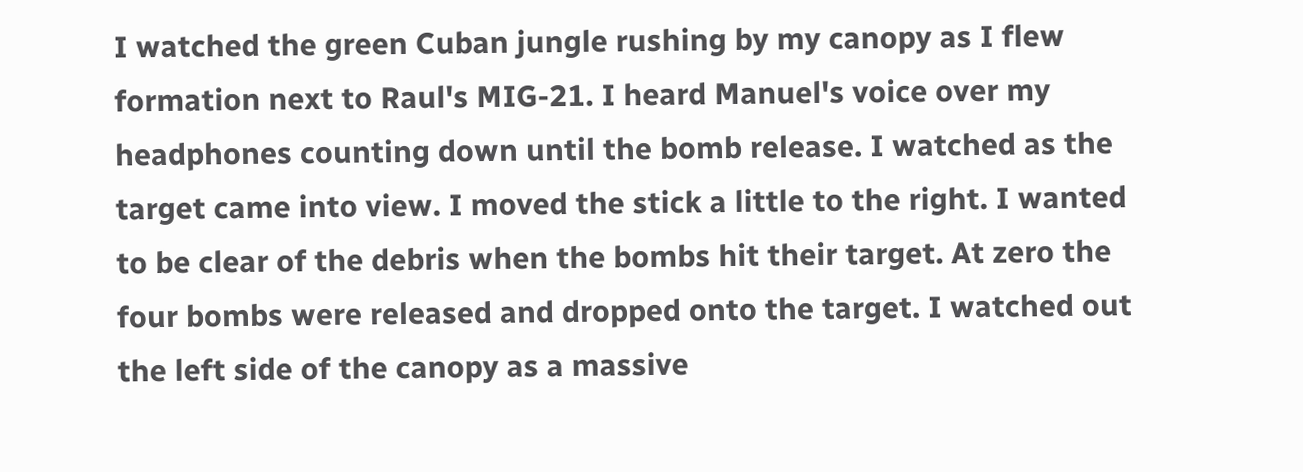I watched the green Cuban jungle rushing by my canopy as I flew formation next to Raul's MIG-21. I heard Manuel's voice over my headphones counting down until the bomb release. I watched as the target came into view. I moved the stick a little to the right. I wanted to be clear of the debris when the bombs hit their target. At zero the four bombs were released and dropped onto the target. I watched out the left side of the canopy as a massive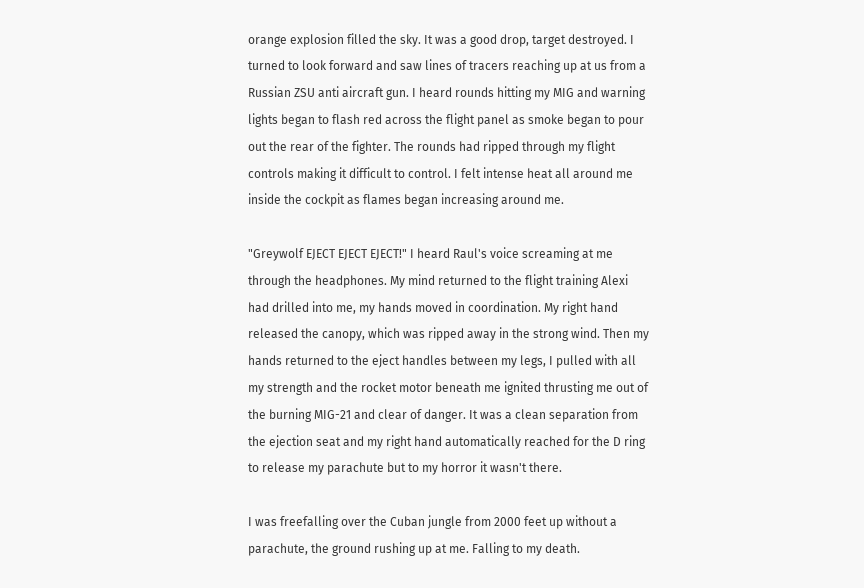orange explosion filled the sky. It was a good drop, target destroyed. I turned to look forward and saw lines of tracers reaching up at us from a Russian ZSU anti aircraft gun. I heard rounds hitting my MIG and warning lights began to flash red across the flight panel as smoke began to pour out the rear of the fighter. The rounds had ripped through my flight controls making it difficult to control. I felt intense heat all around me inside the cockpit as flames began increasing around me.

"Greywolf EJECT EJECT EJECT!" I heard Raul's voice screaming at me through the headphones. My mind returned to the flight training Alexi had drilled into me, my hands moved in coordination. My right hand released the canopy, which was ripped away in the strong wind. Then my hands returned to the eject handles between my legs, I pulled with all my strength and the rocket motor beneath me ignited thrusting me out of the burning MIG-21 and clear of danger. It was a clean separation from the ejection seat and my right hand automatically reached for the D ring to release my parachute but to my horror it wasn't there.

I was freefalling over the Cuban jungle from 2000 feet up without a parachute, the ground rushing up at me. Falling to my death.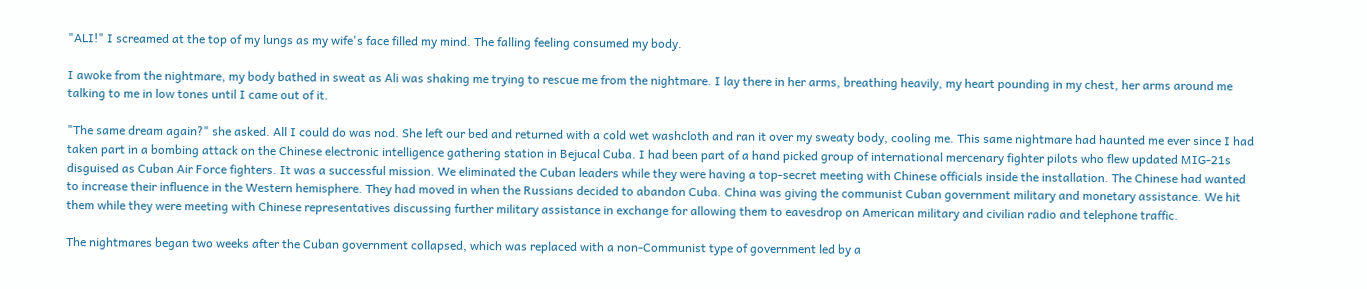"ALI!" I screamed at the top of my lungs as my wife's face filled my mind. The falling feeling consumed my body.

I awoke from the nightmare, my body bathed in sweat as Ali was shaking me trying to rescue me from the nightmare. I lay there in her arms, breathing heavily, my heart pounding in my chest, her arms around me talking to me in low tones until I came out of it.

"The same dream again?" she asked. All I could do was nod. She left our bed and returned with a cold wet washcloth and ran it over my sweaty body, cooling me. This same nightmare had haunted me ever since I had taken part in a bombing attack on the Chinese electronic intelligence gathering station in Bejucal Cuba. I had been part of a hand picked group of international mercenary fighter pilots who flew updated MIG-21s disguised as Cuban Air Force fighters. It was a successful mission. We eliminated the Cuban leaders while they were having a top-secret meeting with Chinese officials inside the installation. The Chinese had wanted to increase their influence in the Western hemisphere. They had moved in when the Russians decided to abandon Cuba. China was giving the communist Cuban government military and monetary assistance. We hit them while they were meeting with Chinese representatives discussing further military assistance in exchange for allowing them to eavesdrop on American military and civilian radio and telephone traffic.

The nightmares began two weeks after the Cuban government collapsed, which was replaced with a non-Communist type of government led by a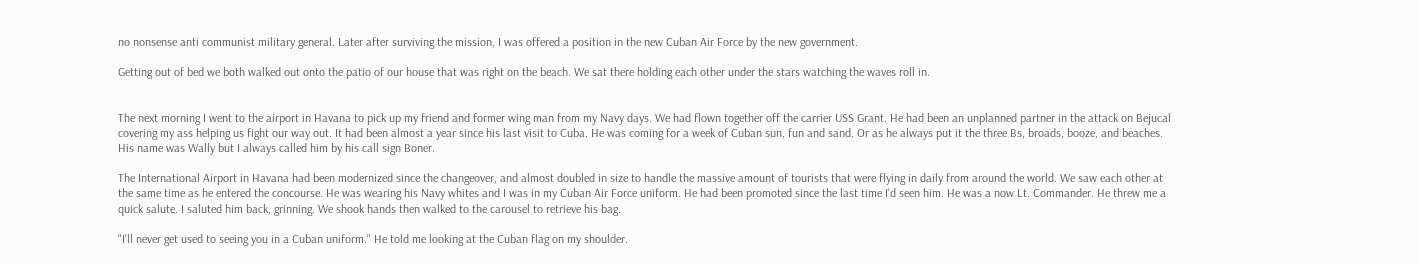no nonsense anti communist military general. Later after surviving the mission, I was offered a position in the new Cuban Air Force by the new government.

Getting out of bed we both walked out onto the patio of our house that was right on the beach. We sat there holding each other under the stars watching the waves roll in.


The next morning I went to the airport in Havana to pick up my friend and former wing man from my Navy days. We had flown together off the carrier USS Grant. He had been an unplanned partner in the attack on Bejucal covering my ass helping us fight our way out. It had been almost a year since his last visit to Cuba. He was coming for a week of Cuban sun, fun and sand. Or as he always put it the three Bs, broads, booze, and beaches. His name was Wally but I always called him by his call sign Boner.

The International Airport in Havana had been modernized since the changeover, and almost doubled in size to handle the massive amount of tourists that were flying in daily from around the world. We saw each other at the same time as he entered the concourse. He was wearing his Navy whites and I was in my Cuban Air Force uniform. He had been promoted since the last time I'd seen him. He was a now Lt. Commander. He threw me a quick salute. I saluted him back, grinning. We shook hands then walked to the carousel to retrieve his bag.

"I'll never get used to seeing you in a Cuban uniform." He told me looking at the Cuban flag on my shoulder.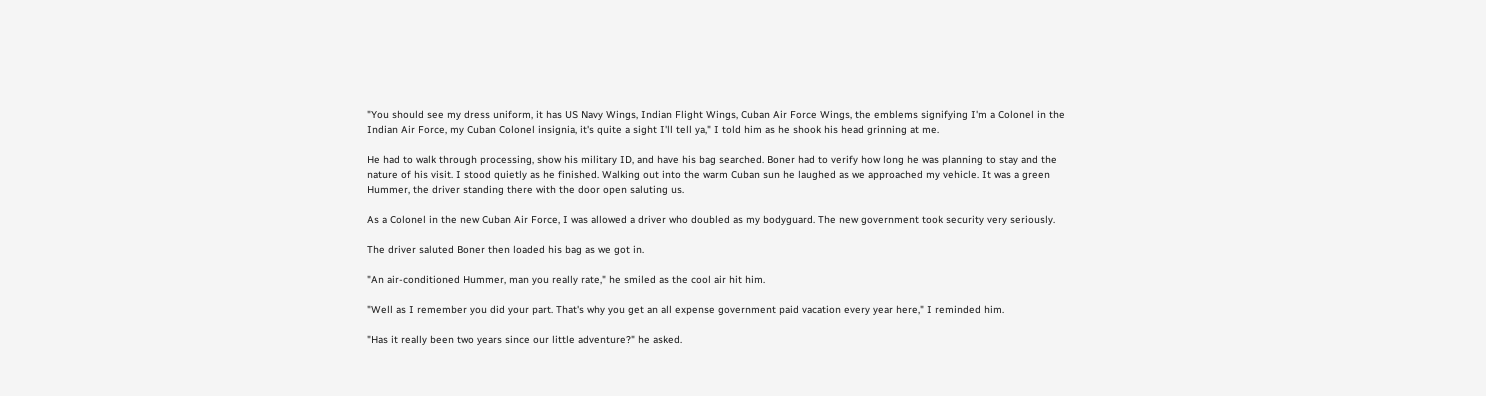"You should see my dress uniform, it has US Navy Wings, Indian Flight Wings, Cuban Air Force Wings, the emblems signifying I'm a Colonel in the Indian Air Force, my Cuban Colonel insignia, it's quite a sight I'll tell ya," I told him as he shook his head grinning at me.

He had to walk through processing, show his military ID, and have his bag searched. Boner had to verify how long he was planning to stay and the nature of his visit. I stood quietly as he finished. Walking out into the warm Cuban sun he laughed as we approached my vehicle. It was a green Hummer, the driver standing there with the door open saluting us.

As a Colonel in the new Cuban Air Force, I was allowed a driver who doubled as my bodyguard. The new government took security very seriously.

The driver saluted Boner then loaded his bag as we got in.

"An air-conditioned Hummer, man you really rate," he smiled as the cool air hit him.

"Well as I remember you did your part. That's why you get an all expense government paid vacation every year here," I reminded him.

"Has it really been two years since our little adventure?" he asked.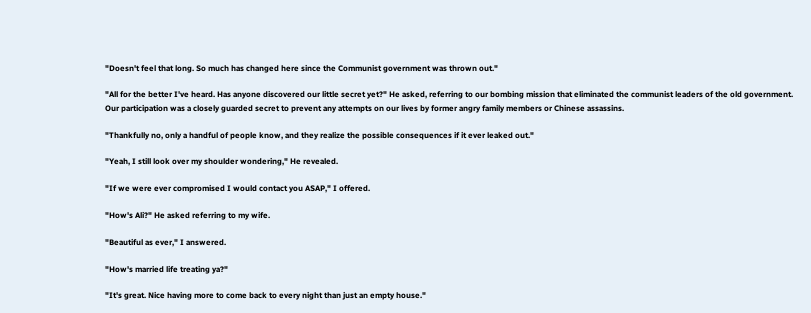"Doesn't feel that long. So much has changed here since the Communist government was thrown out."

"All for the better I've heard. Has anyone discovered our little secret yet?" He asked, referring to our bombing mission that eliminated the communist leaders of the old government. Our participation was a closely guarded secret to prevent any attempts on our lives by former angry family members or Chinese assassins.

"Thankfully no, only a handful of people know, and they realize the possible consequences if it ever leaked out."

"Yeah, I still look over my shoulder wondering," He revealed.

"If we were ever compromised I would contact you ASAP," I offered.

"How's Ali?" He asked referring to my wife.

"Beautiful as ever," I answered.

"How's married life treating ya?"

"It's great. Nice having more to come back to every night than just an empty house."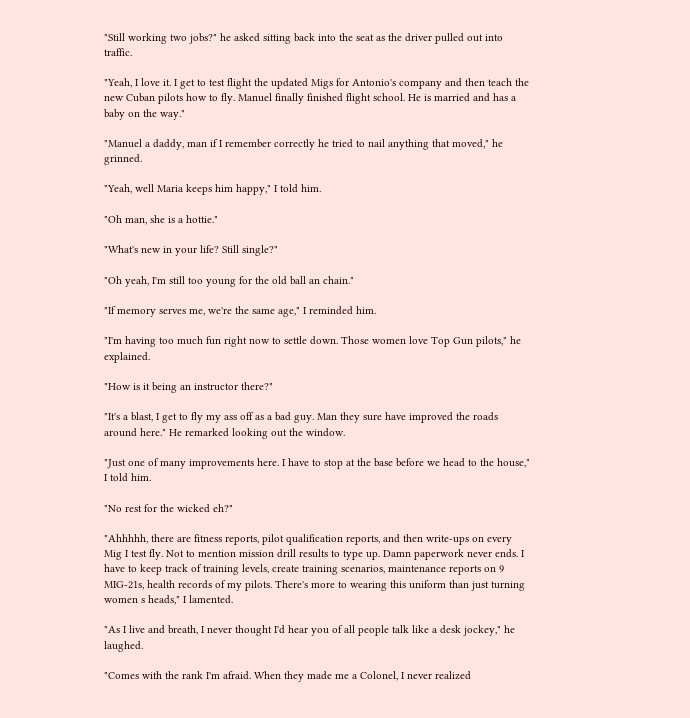"Still working two jobs?" he asked sitting back into the seat as the driver pulled out into traffic.

"Yeah, I love it. I get to test flight the updated Migs for Antonio's company and then teach the new Cuban pilots how to fly. Manuel finally finished flight school. He is married and has a baby on the way."

"Manuel a daddy, man if I remember correctly he tried to nail anything that moved," he grinned.

"Yeah, well Maria keeps him happy," I told him.

"Oh man, she is a hottie."

"What's new in your life? Still single?"

"Oh yeah, I'm still too young for the old ball an chain."

"If memory serves me, we're the same age," I reminded him.

"I'm having too much fun right now to settle down. Those women love Top Gun pilots," he explained.

"How is it being an instructor there?"

"It's a blast, I get to fly my ass off as a bad guy. Man they sure have improved the roads around here." He remarked looking out the window.

"Just one of many improvements here. I have to stop at the base before we head to the house," I told him.

"No rest for the wicked eh?"

"Ahhhhh, there are fitness reports, pilot qualification reports, and then write-ups on every Mig I test fly. Not to mention mission drill results to type up. Damn paperwork never ends. I have to keep track of training levels, create training scenarios, maintenance reports on 9 MIG-21s, health records of my pilots. There's more to wearing this uniform than just turning women s heads," I lamented.

"As I live and breath, I never thought I'd hear you of all people talk like a desk jockey," he laughed.

"Comes with the rank I'm afraid. When they made me a Colonel, I never realized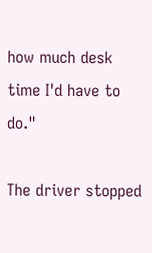how much desk time I'd have to do."

The driver stopped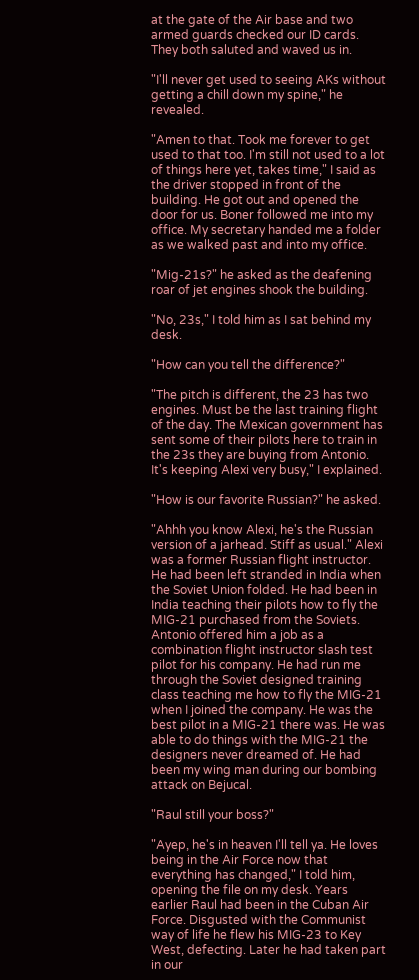at the gate of the Air base and two armed guards checked our ID cards. They both saluted and waved us in.

"I'll never get used to seeing AKs without getting a chill down my spine," he revealed.

"Amen to that. Took me forever to get used to that too. I'm still not used to a lot of things here yet, takes time," I said as the driver stopped in front of the building. He got out and opened the door for us. Boner followed me into my office. My secretary handed me a folder as we walked past and into my office.

"Mig-21s?" he asked as the deafening roar of jet engines shook the building.

"No, 23s," I told him as I sat behind my desk.

"How can you tell the difference?"

"The pitch is different, the 23 has two engines. Must be the last training flight of the day. The Mexican government has sent some of their pilots here to train in the 23s they are buying from Antonio. It's keeping Alexi very busy," I explained.

"How is our favorite Russian?" he asked.

"Ahhh you know Alexi, he's the Russian version of a jarhead. Stiff as usual." Alexi was a former Russian flight instructor. He had been left stranded in India when the Soviet Union folded. He had been in India teaching their pilots how to fly the MIG-21 purchased from the Soviets. Antonio offered him a job as a combination flight instructor slash test pilot for his company. He had run me through the Soviet designed training class teaching me how to fly the MIG-21 when I joined the company. He was the best pilot in a MIG-21 there was. He was able to do things with the MIG-21 the designers never dreamed of. He had been my wing man during our bombing attack on Bejucal.

"Raul still your boss?"

"Ayep, he's in heaven I'll tell ya. He loves being in the Air Force now that everything has changed," I told him, opening the file on my desk. Years earlier Raul had been in the Cuban Air Force. Disgusted with the Communist way of life he flew his MIG-23 to Key West, defecting. Later he had taken part in our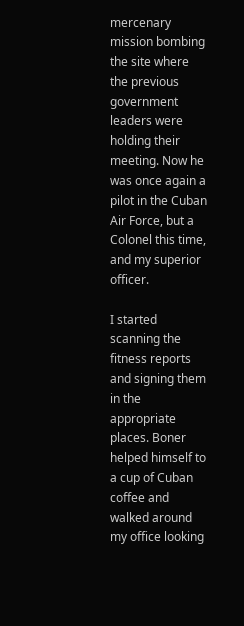mercenary mission bombing the site where the previous government leaders were holding their meeting. Now he was once again a pilot in the Cuban Air Force, but a Colonel this time, and my superior officer.

I started scanning the fitness reports and signing them in the appropriate places. Boner helped himself to a cup of Cuban coffee and walked around my office looking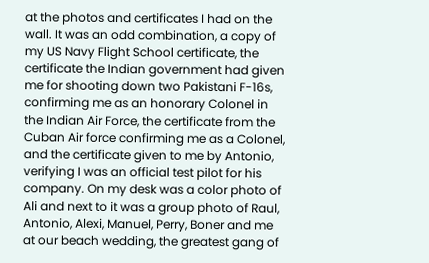at the photos and certificates I had on the wall. It was an odd combination, a copy of my US Navy Flight School certificate, the certificate the Indian government had given me for shooting down two Pakistani F-16s, confirming me as an honorary Colonel in the Indian Air Force, the certificate from the Cuban Air force confirming me as a Colonel, and the certificate given to me by Antonio, verifying I was an official test pilot for his company. On my desk was a color photo of Ali and next to it was a group photo of Raul, Antonio, Alexi, Manuel, Perry, Boner and me at our beach wedding, the greatest gang of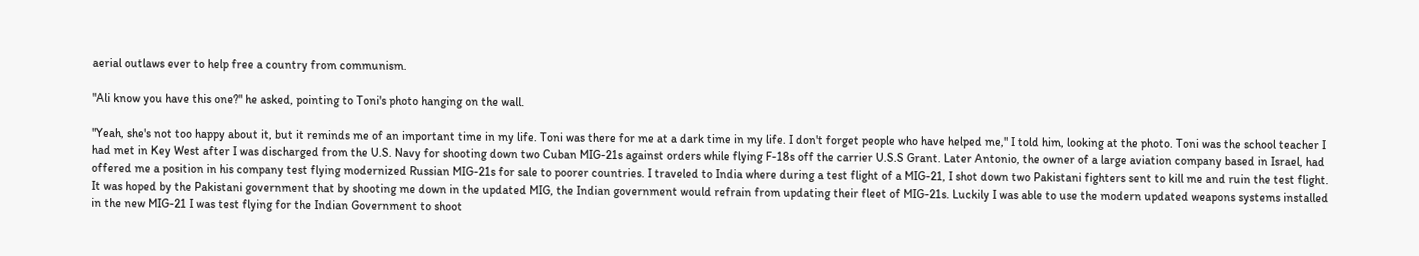aerial outlaws ever to help free a country from communism.

"Ali know you have this one?" he asked, pointing to Toni's photo hanging on the wall.

"Yeah, she's not too happy about it, but it reminds me of an important time in my life. Toni was there for me at a dark time in my life. I don't forget people who have helped me," I told him, looking at the photo. Toni was the school teacher I had met in Key West after I was discharged from the U.S. Navy for shooting down two Cuban MIG-21s against orders while flying F-18s off the carrier U.S.S Grant. Later Antonio, the owner of a large aviation company based in Israel, had offered me a position in his company test flying modernized Russian MIG-21s for sale to poorer countries. I traveled to India where during a test flight of a MIG-21, I shot down two Pakistani fighters sent to kill me and ruin the test flight. It was hoped by the Pakistani government that by shooting me down in the updated MIG, the Indian government would refrain from updating their fleet of MIG-21s. Luckily I was able to use the modern updated weapons systems installed in the new MIG-21 I was test flying for the Indian Government to shoot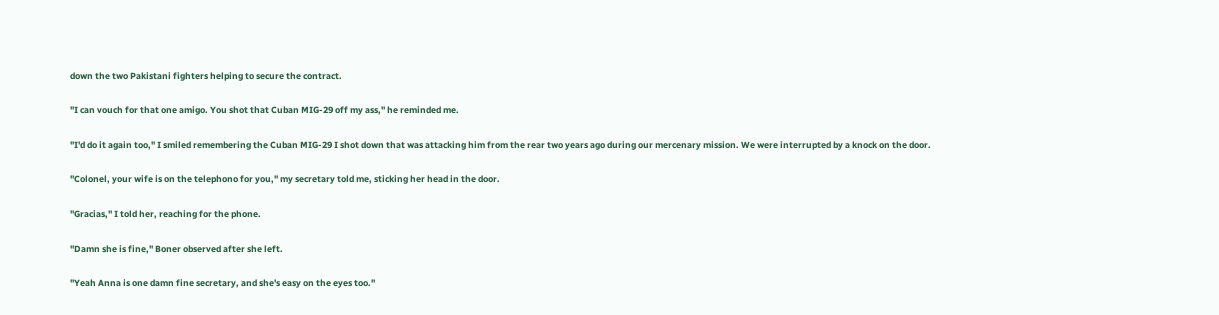down the two Pakistani fighters helping to secure the contract.

"I can vouch for that one amigo. You shot that Cuban MIG-29 off my ass," he reminded me.

"I'd do it again too," I smiled remembering the Cuban MIG-29 I shot down that was attacking him from the rear two years ago during our mercenary mission. We were interrupted by a knock on the door.

"Colonel, your wife is on the telephono for you," my secretary told me, sticking her head in the door.

"Gracias," I told her, reaching for the phone.

"Damn she is fine," Boner observed after she left.

"Yeah Anna is one damn fine secretary, and she's easy on the eyes too."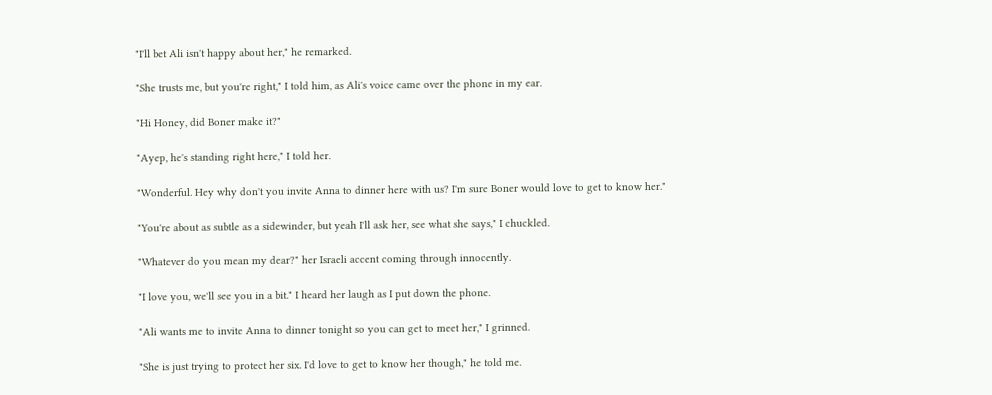"I'll bet Ali isn't happy about her," he remarked.

"She trusts me, but you're right," I told him, as Ali's voice came over the phone in my ear.

"Hi Honey, did Boner make it?"

"Ayep, he's standing right here," I told her.

"Wonderful. Hey why don't you invite Anna to dinner here with us? I'm sure Boner would love to get to know her."

"You're about as subtle as a sidewinder, but yeah I'll ask her, see what she says," I chuckled.

"Whatever do you mean my dear?" her Israeli accent coming through innocently.

"I love you, we'll see you in a bit." I heard her laugh as I put down the phone.

"Ali wants me to invite Anna to dinner tonight so you can get to meet her," I grinned.

"She is just trying to protect her six. I'd love to get to know her though," he told me.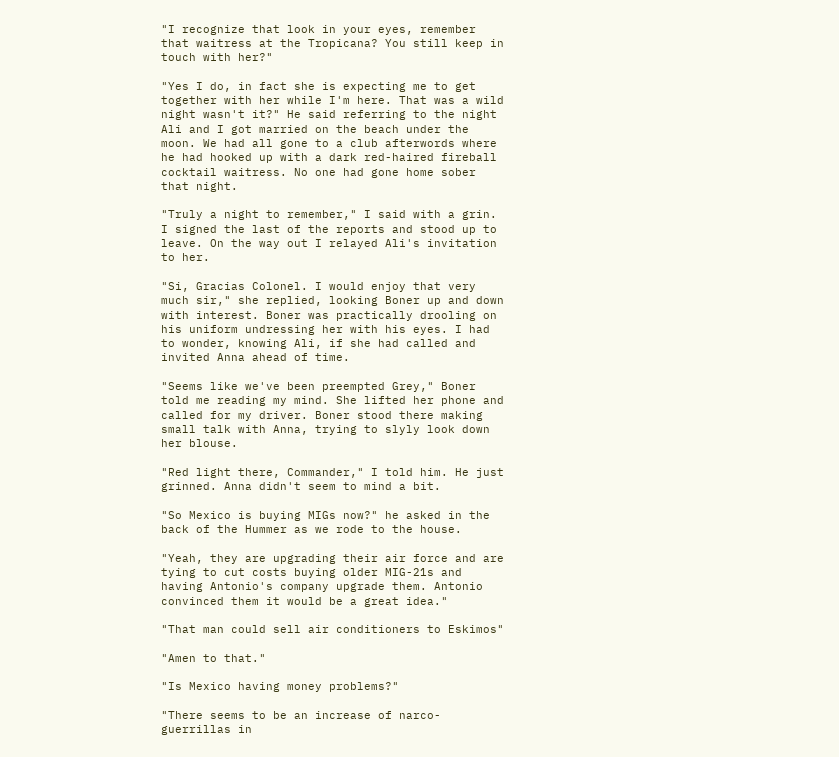"I recognize that look in your eyes, remember that waitress at the Tropicana? You still keep in touch with her?"

"Yes I do, in fact she is expecting me to get together with her while I'm here. That was a wild night wasn't it?" He said referring to the night Ali and I got married on the beach under the moon. We had all gone to a club afterwords where he had hooked up with a dark red-haired fireball cocktail waitress. No one had gone home sober that night.

"Truly a night to remember," I said with a grin. I signed the last of the reports and stood up to leave. On the way out I relayed Ali's invitation to her.

"Si, Gracias Colonel. I would enjoy that very much sir," she replied, looking Boner up and down with interest. Boner was practically drooling on his uniform undressing her with his eyes. I had to wonder, knowing Ali, if she had called and invited Anna ahead of time.

"Seems like we've been preempted Grey," Boner told me reading my mind. She lifted her phone and called for my driver. Boner stood there making small talk with Anna, trying to slyly look down her blouse.

"Red light there, Commander," I told him. He just grinned. Anna didn't seem to mind a bit.

"So Mexico is buying MIGs now?" he asked in the back of the Hummer as we rode to the house.

"Yeah, they are upgrading their air force and are tying to cut costs buying older MIG-21s and having Antonio's company upgrade them. Antonio convinced them it would be a great idea."

"That man could sell air conditioners to Eskimos"

"Amen to that."

"Is Mexico having money problems?"

"There seems to be an increase of narco-guerrillas in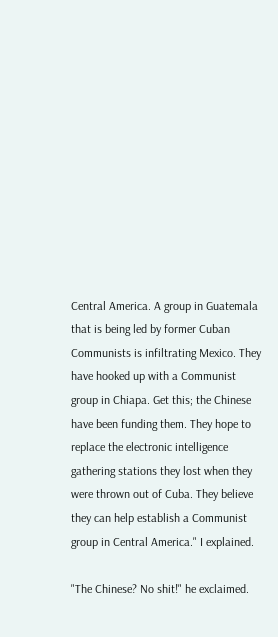Central America. A group in Guatemala that is being led by former Cuban Communists is infiltrating Mexico. They have hooked up with a Communist group in Chiapa. Get this; the Chinese have been funding them. They hope to replace the electronic intelligence gathering stations they lost when they were thrown out of Cuba. They believe they can help establish a Communist group in Central America." I explained.

"The Chinese? No shit!" he exclaimed.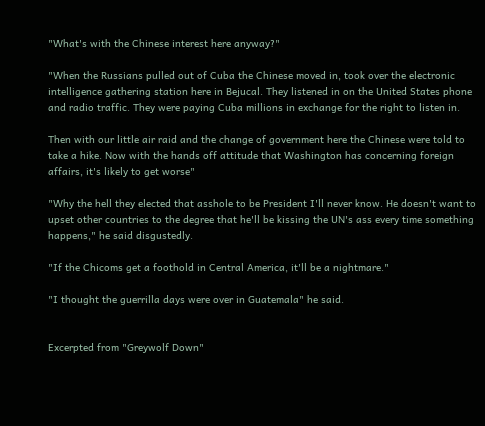"What's with the Chinese interest here anyway?"

"When the Russians pulled out of Cuba the Chinese moved in, took over the electronic intelligence gathering station here in Bejucal. They listened in on the United States phone and radio traffic. They were paying Cuba millions in exchange for the right to listen in.

Then with our little air raid and the change of government here the Chinese were told to take a hike. Now with the hands off attitude that Washington has concerning foreign affairs, it's likely to get worse"

"Why the hell they elected that asshole to be President I'll never know. He doesn't want to upset other countries to the degree that he'll be kissing the UN's ass every time something happens," he said disgustedly.

"If the Chicoms get a foothold in Central America, it'll be a nightmare."

"I thought the guerrilla days were over in Guatemala" he said.


Excerpted from "Greywolf Down"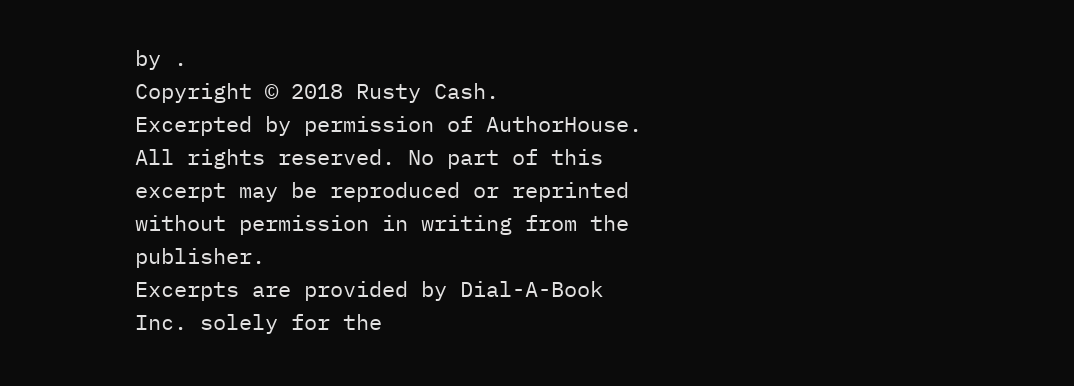by .
Copyright © 2018 Rusty Cash.
Excerpted by permission of AuthorHouse.
All rights reserved. No part of this excerpt may be reproduced or reprinted without permission in writing from the publisher.
Excerpts are provided by Dial-A-Book Inc. solely for the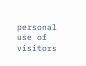personal use of visitors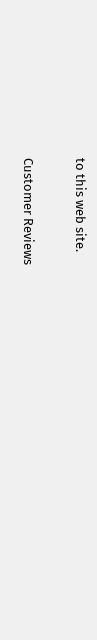to this web site.

Customer Reviews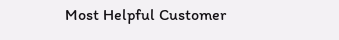Most Helpful Customer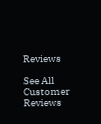Reviews

See All Customer Reviews